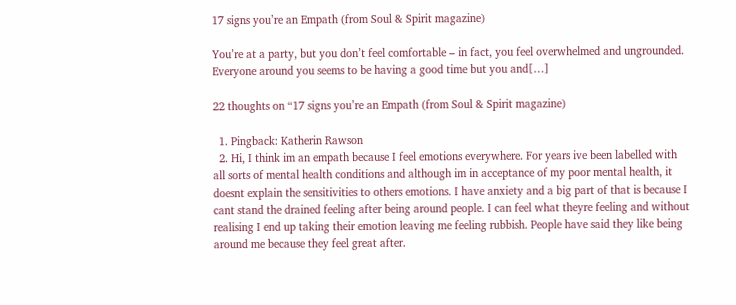17 signs you’re an Empath (from Soul & Spirit magazine)

You’re at a party, but you don’t feel comfortable – in fact, you feel overwhelmed and ungrounded. Everyone around you seems to be having a good time but you and[…]

22 thoughts on “17 signs you’re an Empath (from Soul & Spirit magazine)

  1. Pingback: Katherin Rawson
  2. Hi, I think im an empath because I feel emotions everywhere. For years ive been labelled with all sorts of mental health conditions and although im in acceptance of my poor mental health, it doesnt explain the sensitivities to others emotions. I have anxiety and a big part of that is because I cant stand the drained feeling after being around people. I can feel what theyre feeling and without realising I end up taking their emotion leaving me feeling rubbish. People have said they like being around me because they feel great after.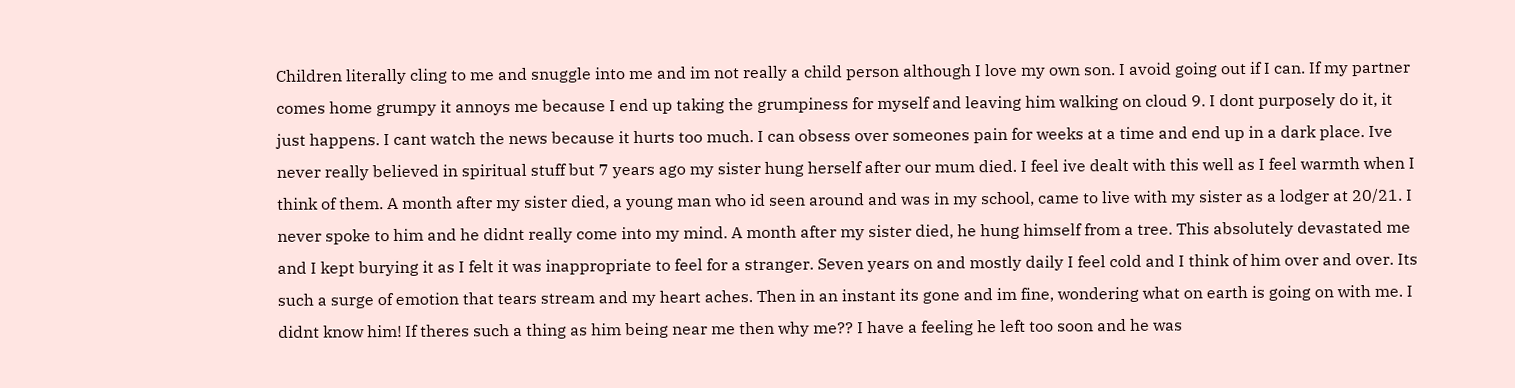Children literally cling to me and snuggle into me and im not really a child person although I love my own son. I avoid going out if I can. If my partner comes home grumpy it annoys me because I end up taking the grumpiness for myself and leaving him walking on cloud 9. I dont purposely do it, it just happens. I cant watch the news because it hurts too much. I can obsess over someones pain for weeks at a time and end up in a dark place. Ive never really believed in spiritual stuff but 7 years ago my sister hung herself after our mum died. I feel ive dealt with this well as I feel warmth when I think of them. A month after my sister died, a young man who id seen around and was in my school, came to live with my sister as a lodger at 20/21. I never spoke to him and he didnt really come into my mind. A month after my sister died, he hung himself from a tree. This absolutely devastated me and I kept burying it as I felt it was inappropriate to feel for a stranger. Seven years on and mostly daily I feel cold and I think of him over and over. Its such a surge of emotion that tears stream and my heart aches. Then in an instant its gone and im fine, wondering what on earth is going on with me. I didnt know him! If theres such a thing as him being near me then why me?? I have a feeling he left too soon and he was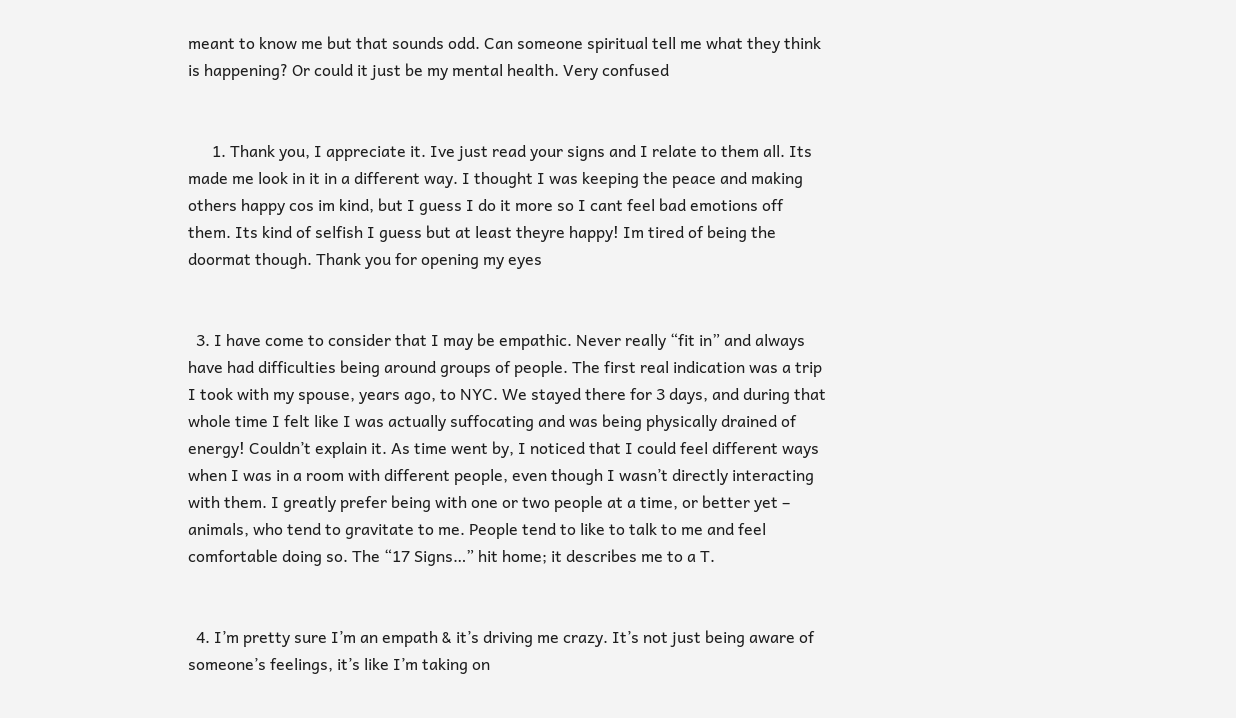meant to know me but that sounds odd. Can someone spiritual tell me what they think is happening? Or could it just be my mental health. Very confused


      1. Thank you, I appreciate it. Ive just read your signs and I relate to them all. Its made me look in it in a different way. I thought I was keeping the peace and making others happy cos im kind, but I guess I do it more so I cant feel bad emotions off them. Its kind of selfish I guess but at least theyre happy! Im tired of being the doormat though. Thank you for opening my eyes


  3. I have come to consider that I may be empathic. Never really “fit in” and always have had difficulties being around groups of people. The first real indication was a trip I took with my spouse, years ago, to NYC. We stayed there for 3 days, and during that whole time I felt like I was actually suffocating and was being physically drained of energy! Couldn’t explain it. As time went by, I noticed that I could feel different ways when I was in a room with different people, even though I wasn’t directly interacting with them. I greatly prefer being with one or two people at a time, or better yet – animals, who tend to gravitate to me. People tend to like to talk to me and feel comfortable doing so. The “17 Signs…” hit home; it describes me to a T.


  4. I’m pretty sure I’m an empath & it’s driving me crazy. It’s not just being aware of someone’s feelings, it’s like I’m taking on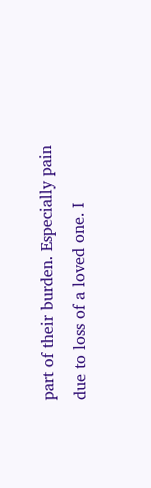part of their burden. Especially pain due to loss of a loved one. I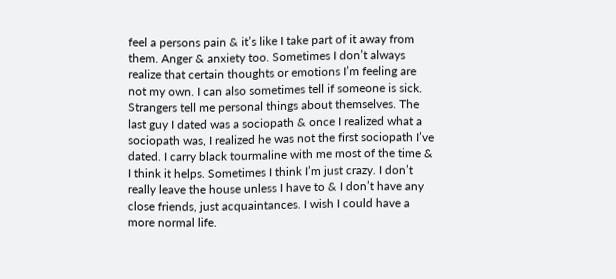feel a persons pain & it’s like I take part of it away from them. Anger & anxiety too. Sometimes I don’t always realize that certain thoughts or emotions I’m feeling are not my own. I can also sometimes tell if someone is sick. Strangers tell me personal things about themselves. The last guy I dated was a sociopath & once I realized what a sociopath was, I realized he was not the first sociopath I’ve dated. I carry black tourmaline with me most of the time & I think it helps. Sometimes I think I’m just crazy. I don’t really leave the house unless I have to & I don’t have any close friends, just acquaintances. I wish I could have a more normal life.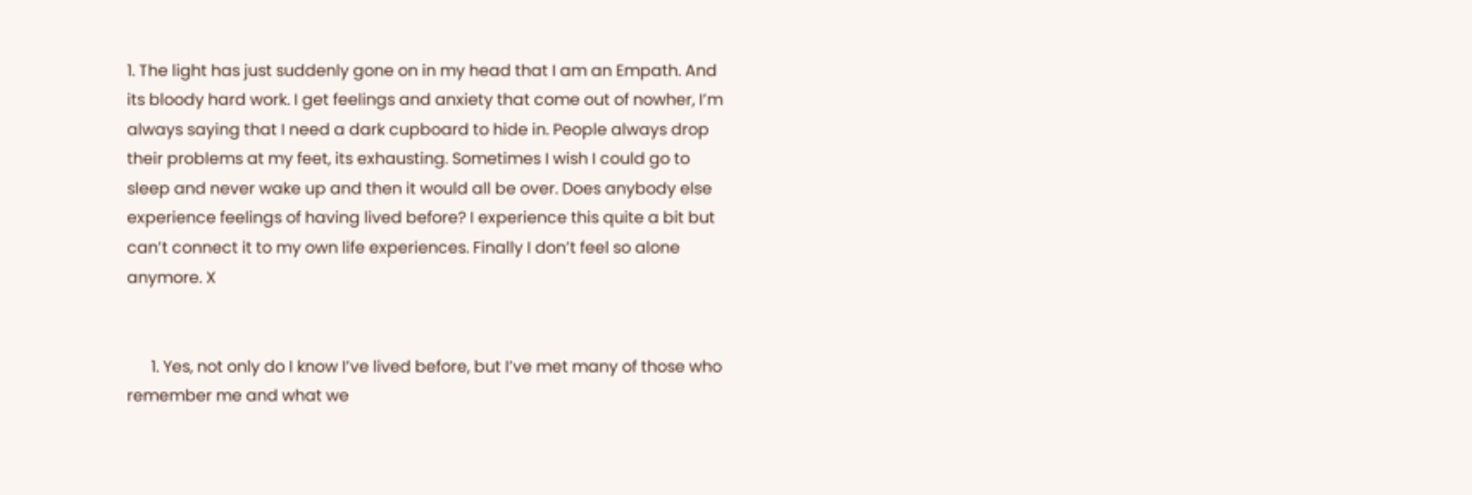1. The light has just suddenly gone on in my head that I am an Empath. And its bloody hard work. I get feelings and anxiety that come out of nowher, I’m always saying that I need a dark cupboard to hide in. People always drop their problems at my feet, its exhausting. Sometimes I wish I could go to sleep and never wake up and then it would all be over. Does anybody else experience feelings of having lived before? I experience this quite a bit but can’t connect it to my own life experiences. Finally I don’t feel so alone anymore. X


      1. Yes, not only do I know I’ve lived before, but I’ve met many of those who remember me and what we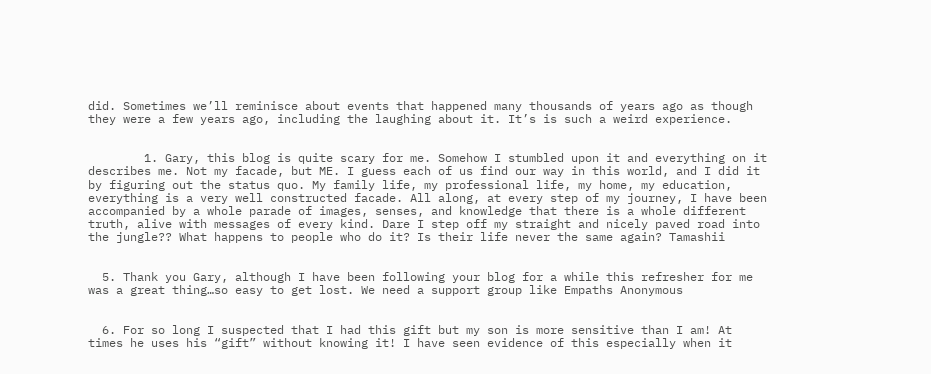did. Sometimes we’ll reminisce about events that happened many thousands of years ago as though they were a few years ago, including the laughing about it. It’s is such a weird experience.


        1. Gary, this blog is quite scary for me. Somehow I stumbled upon it and everything on it describes me. Not my facade, but ME. I guess each of us find our way in this world, and I did it by figuring out the status quo. My family life, my professional life, my home, my education, everything is a very well constructed facade. All along, at every step of my journey, I have been accompanied by a whole parade of images, senses, and knowledge that there is a whole different truth, alive with messages of every kind. Dare I step off my straight and nicely paved road into the jungle?? What happens to people who do it? Is their life never the same again? Tamashii


  5. Thank you Gary, although I have been following your blog for a while this refresher for me was a great thing…so easy to get lost. We need a support group like Empaths Anonymous


  6. For so long I suspected that I had this gift but my son is more sensitive than I am! At times he uses his “gift” without knowing it! I have seen evidence of this especially when it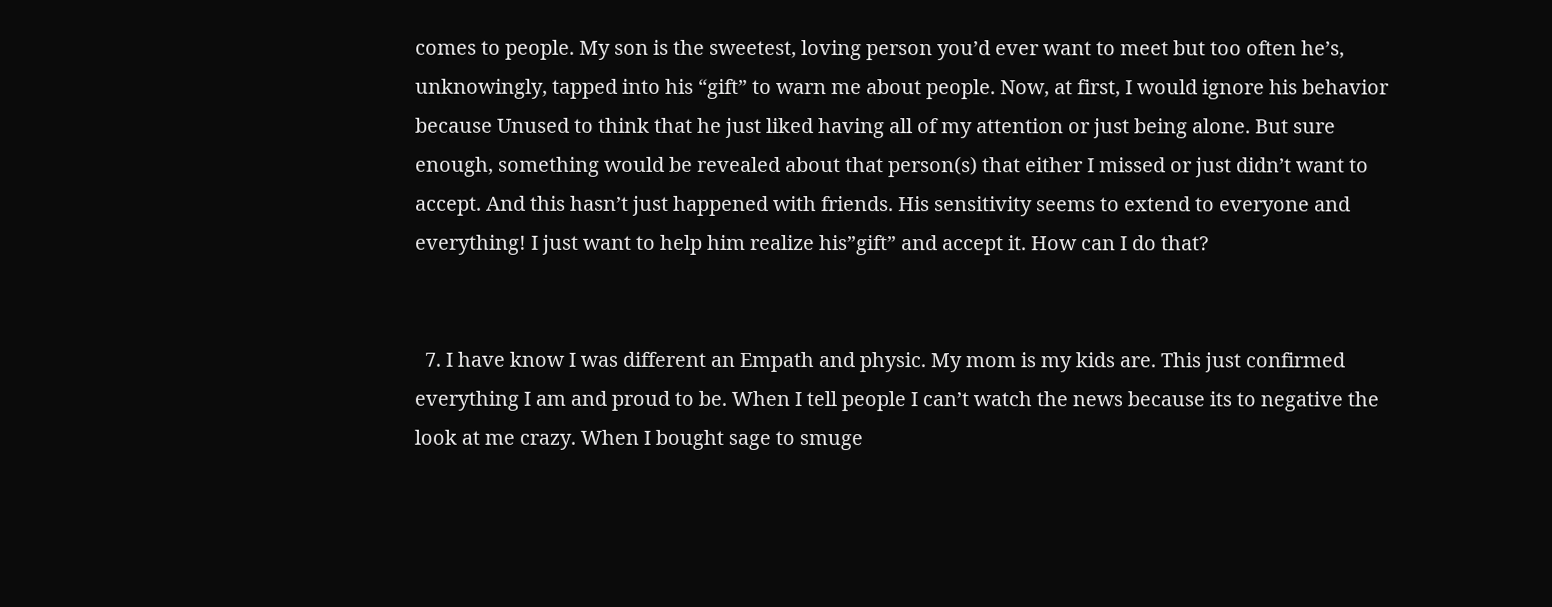comes to people. My son is the sweetest, loving person you’d ever want to meet but too often he’s, unknowingly, tapped into his “gift” to warn me about people. Now, at first, I would ignore his behavior because Unused to think that he just liked having all of my attention or just being alone. But sure enough, something would be revealed about that person(s) that either I missed or just didn’t want to accept. And this hasn’t just happened with friends. His sensitivity seems to extend to everyone and everything! I just want to help him realize his”gift” and accept it. How can I do that?


  7. I have know I was different an Empath and physic. My mom is my kids are. This just confirmed everything I am and proud to be. When I tell people I can’t watch the news because its to negative the look at me crazy. When I bought sage to smuge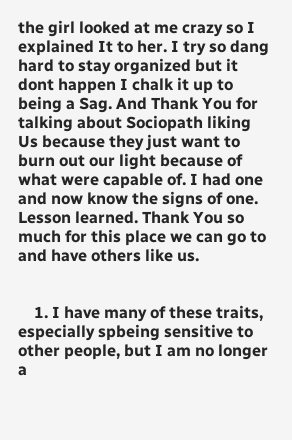the girl looked at me crazy so I explained It to her. I try so dang hard to stay organized but it dont happen I chalk it up to being a Sag. And Thank You for talking about Sociopath liking Us because they just want to burn out our light because of what were capable of. I had one and now know the signs of one. Lesson learned. Thank You so much for this place we can go to and have others like us.


    1. I have many of these traits, especially spbeing sensitive to other people, but I am no longer a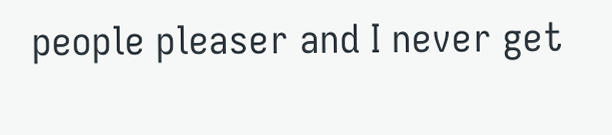people pleaser and I never get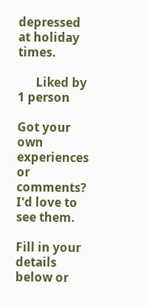depressed at holiday times.

      Liked by 1 person

Got your own experiences or comments? I'd love to see them.

Fill in your details below or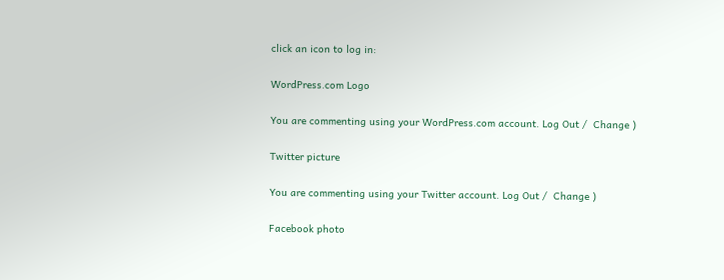click an icon to log in:

WordPress.com Logo

You are commenting using your WordPress.com account. Log Out /  Change )

Twitter picture

You are commenting using your Twitter account. Log Out /  Change )

Facebook photo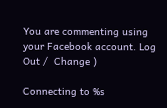You are commenting using your Facebook account. Log Out /  Change )

Connecting to %s